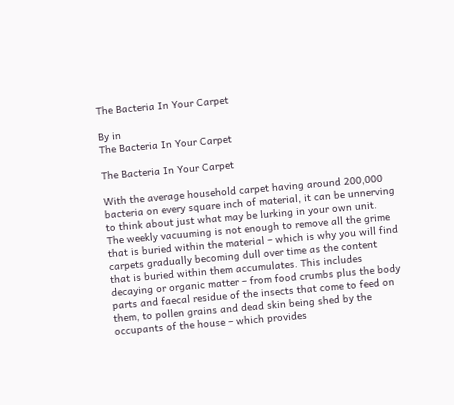The Bacteria In Your Carpet

By in
The Bacteria In Your Carpet

The Bacteria In Your Carpet

With the average household carpet having around 200,000 bacteria on every square inch of material, it can be unnerving to think about just what may be lurking in your own unit. The weekly vacuuming is not enough to remove all the grime that is buried within the material – which is why you will find carpets gradually becoming dull over time as the content that is buried within them accumulates. This includes decaying or organic matter – from food crumbs plus the body parts and faecal residue of the insects that come to feed on them, to pollen grains and dead skin being shed by the occupants of the house – which provides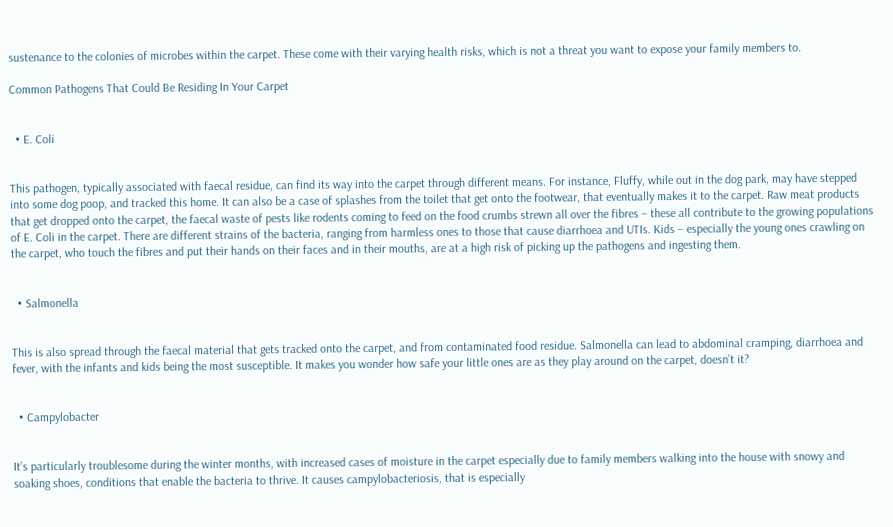sustenance to the colonies of microbes within the carpet. These come with their varying health risks, which is not a threat you want to expose your family members to.

Common Pathogens That Could Be Residing In Your Carpet


  • E. Coli


This pathogen, typically associated with faecal residue, can find its way into the carpet through different means. For instance, Fluffy, while out in the dog park, may have stepped into some dog poop, and tracked this home. It can also be a case of splashes from the toilet that get onto the footwear, that eventually makes it to the carpet. Raw meat products that get dropped onto the carpet, the faecal waste of pests like rodents coming to feed on the food crumbs strewn all over the fibres – these all contribute to the growing populations of E. Coli in the carpet. There are different strains of the bacteria, ranging from harmless ones to those that cause diarrhoea and UTIs. Kids – especially the young ones crawling on the carpet, who touch the fibres and put their hands on their faces and in their mouths, are at a high risk of picking up the pathogens and ingesting them.


  • Salmonella


This is also spread through the faecal material that gets tracked onto the carpet, and from contaminated food residue. Salmonella can lead to abdominal cramping, diarrhoea and fever, with the infants and kids being the most susceptible. It makes you wonder how safe your little ones are as they play around on the carpet, doesn’t it?


  • Campylobacter


It’s particularly troublesome during the winter months, with increased cases of moisture in the carpet especially due to family members walking into the house with snowy and soaking shoes, conditions that enable the bacteria to thrive. It causes campylobacteriosis, that is especially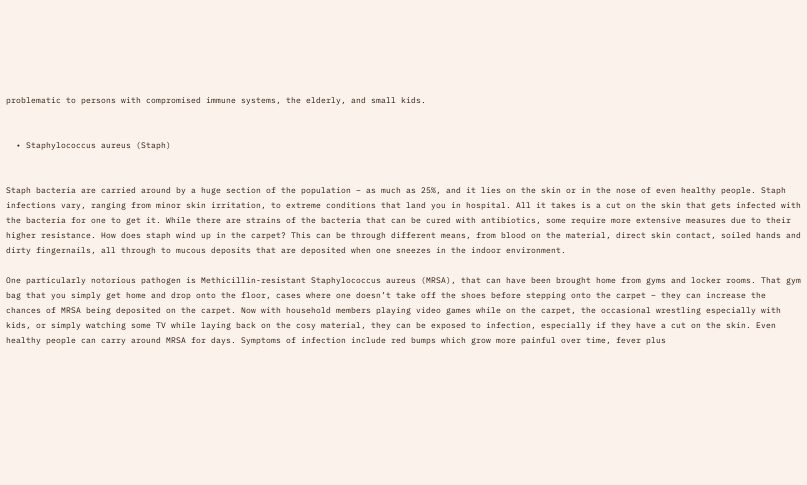problematic to persons with compromised immune systems, the elderly, and small kids.


  • Staphylococcus aureus (Staph)


Staph bacteria are carried around by a huge section of the population – as much as 25%, and it lies on the skin or in the nose of even healthy people. Staph infections vary, ranging from minor skin irritation, to extreme conditions that land you in hospital. All it takes is a cut on the skin that gets infected with the bacteria for one to get it. While there are strains of the bacteria that can be cured with antibiotics, some require more extensive measures due to their higher resistance. How does staph wind up in the carpet? This can be through different means, from blood on the material, direct skin contact, soiled hands and dirty fingernails, all through to mucous deposits that are deposited when one sneezes in the indoor environment.

One particularly notorious pathogen is Methicillin-resistant Staphylococcus aureus (MRSA), that can have been brought home from gyms and locker rooms. That gym bag that you simply get home and drop onto the floor, cases where one doesn’t take off the shoes before stepping onto the carpet – they can increase the chances of MRSA being deposited on the carpet. Now with household members playing video games while on the carpet, the occasional wrestling especially with kids, or simply watching some TV while laying back on the cosy material, they can be exposed to infection, especially if they have a cut on the skin. Even healthy people can carry around MRSA for days. Symptoms of infection include red bumps which grow more painful over time, fever plus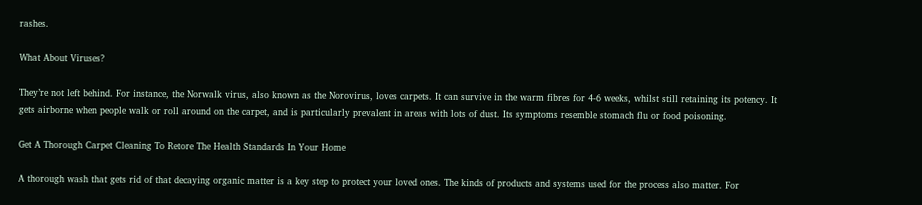rashes.

What About Viruses?

They’re not left behind. For instance, the Norwalk virus, also known as the Norovirus, loves carpets. It can survive in the warm fibres for 4-6 weeks, whilst still retaining its potency. It gets airborne when people walk or roll around on the carpet, and is particularly prevalent in areas with lots of dust. Its symptoms resemble stomach flu or food poisoning.

Get A Thorough Carpet Cleaning To Retore The Health Standards In Your Home

A thorough wash that gets rid of that decaying organic matter is a key step to protect your loved ones. The kinds of products and systems used for the process also matter. For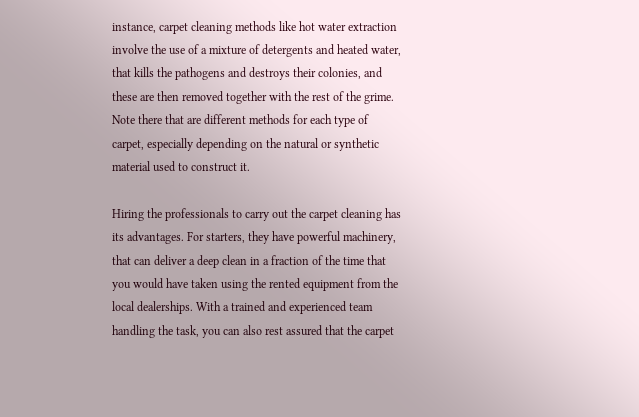instance, carpet cleaning methods like hot water extraction involve the use of a mixture of detergents and heated water, that kills the pathogens and destroys their colonies, and these are then removed together with the rest of the grime. Note there that are different methods for each type of carpet, especially depending on the natural or synthetic material used to construct it.

Hiring the professionals to carry out the carpet cleaning has its advantages. For starters, they have powerful machinery, that can deliver a deep clean in a fraction of the time that you would have taken using the rented equipment from the local dealerships. With a trained and experienced team handling the task, you can also rest assured that the carpet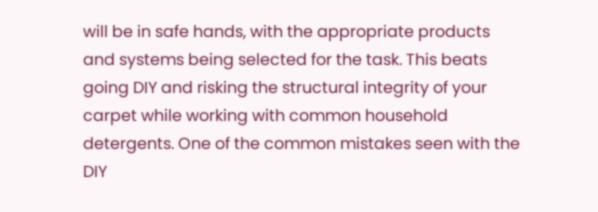will be in safe hands, with the appropriate products and systems being selected for the task. This beats going DIY and risking the structural integrity of your carpet while working with common household detergents. One of the common mistakes seen with the DIY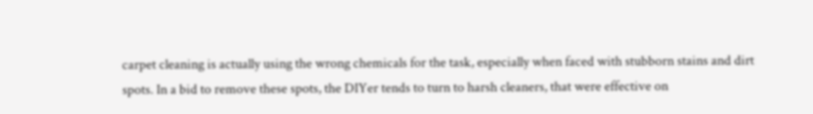carpet cleaning is actually using the wrong chemicals for the task, especially when faced with stubborn stains and dirt spots. In a bid to remove these spots, the DIYer tends to turn to harsh cleaners, that were effective on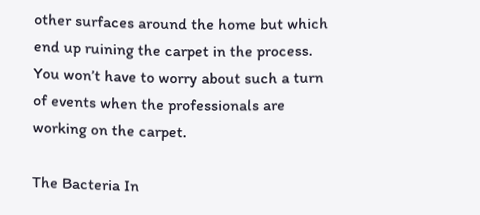other surfaces around the home but which end up ruining the carpet in the process. You won’t have to worry about such a turn of events when the professionals are working on the carpet.

The Bacteria In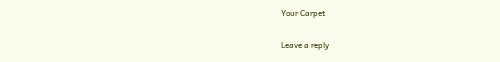Your Carpet

Leave a reply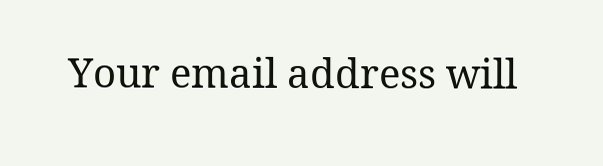Your email address will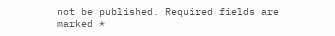not be published. Required fields are marked *